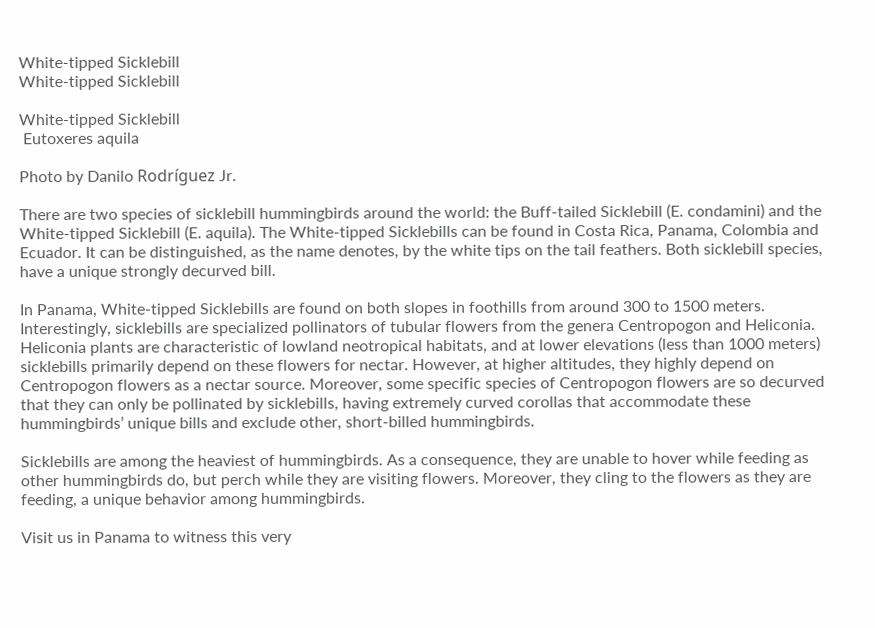White-tipped Sicklebill
White-tipped Sicklebill

White-tipped Sicklebill
 Eutoxeres aquila

Photo by Danilo Rodríguez Jr.

There are two species of sicklebill hummingbirds around the world: the Buff-tailed Sicklebill (E. condamini) and the White-tipped Sicklebill (E. aquila). The White-tipped Sicklebills can be found in Costa Rica, Panama, Colombia and Ecuador. It can be distinguished, as the name denotes, by the white tips on the tail feathers. Both sicklebill species, have a unique strongly decurved bill.

In Panama, White-tipped Sicklebills are found on both slopes in foothills from around 300 to 1500 meters. Interestingly, sicklebills are specialized pollinators of tubular flowers from the genera Centropogon and Heliconia. Heliconia plants are characteristic of lowland neotropical habitats, and at lower elevations (less than 1000 meters) sicklebills primarily depend on these flowers for nectar. However, at higher altitudes, they highly depend on Centropogon flowers as a nectar source. Moreover, some specific species of Centropogon flowers are so decurved that they can only be pollinated by sicklebills, having extremely curved corollas that accommodate these hummingbirds’ unique bills and exclude other, short-billed hummingbirds.

Sicklebills are among the heaviest of hummingbirds. As a consequence, they are unable to hover while feeding as other hummingbirds do, but perch while they are visiting flowers. Moreover, they cling to the flowers as they are feeding, a unique behavior among hummingbirds.

Visit us in Panama to witness this very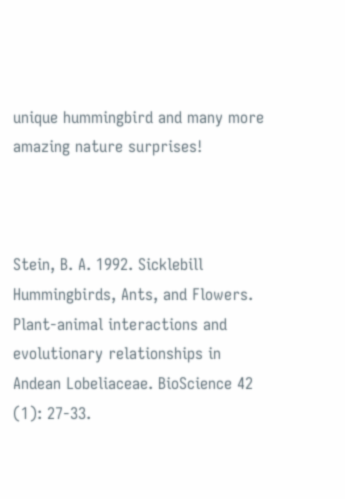unique hummingbird and many more amazing nature surprises!



Stein, B. A. 1992. Sicklebill Hummingbirds, Ants, and Flowers. Plant-animal interactions and evolutionary relationships in Andean Lobeliaceae. BioScience 42 (1): 27-33.